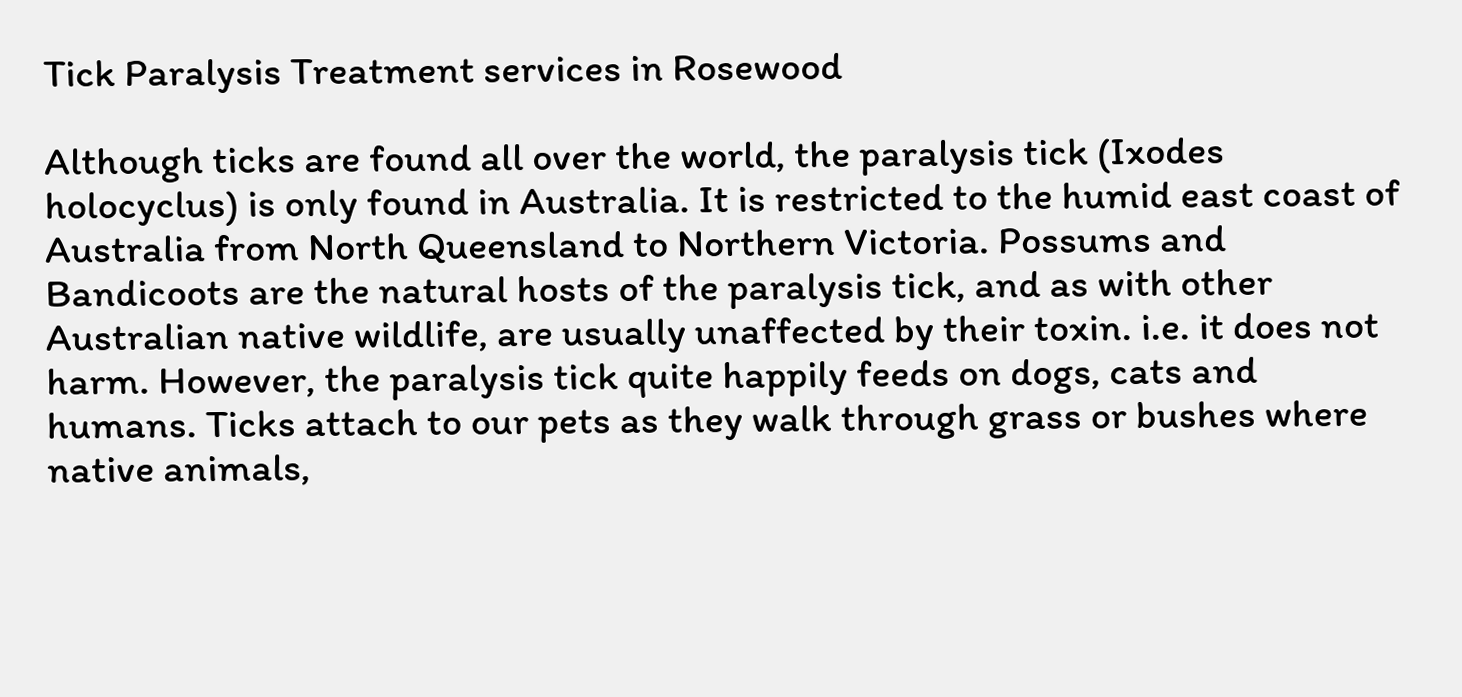Tick Paralysis Treatment services in Rosewood

Although ticks are found all over the world, the paralysis tick (Ixodes holocyclus) is only found in Australia. It is restricted to the humid east coast of Australia from North Queensland to Northern Victoria. Possums and Bandicoots are the natural hosts of the paralysis tick, and as with other Australian native wildlife, are usually unaffected by their toxin. i.e. it does not harm. However, the paralysis tick quite happily feeds on dogs, cats and humans. Ticks attach to our pets as they walk through grass or bushes where native animals,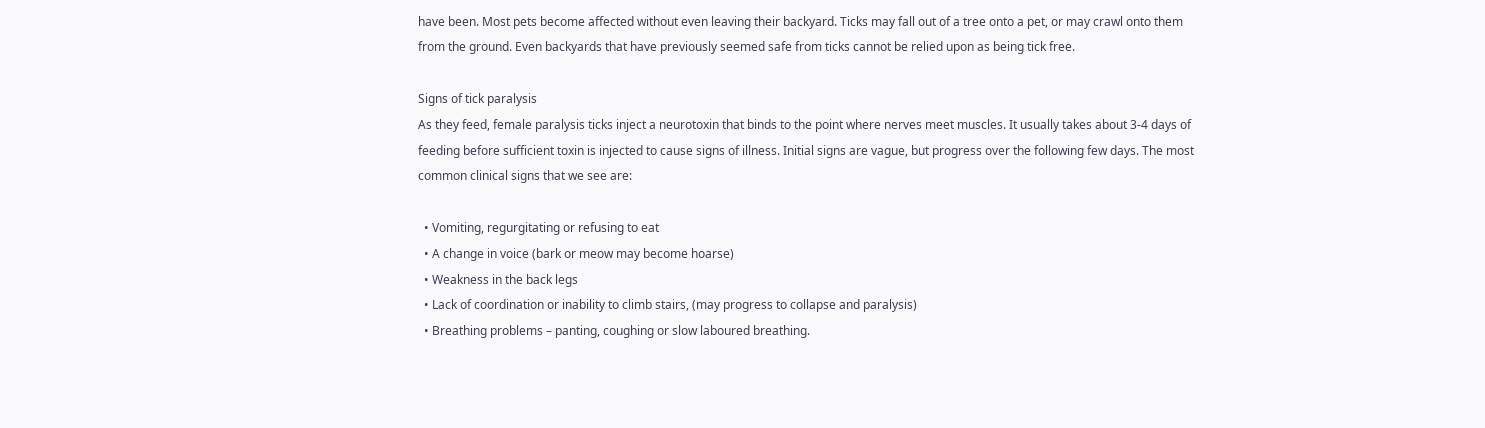have been. Most pets become affected without even leaving their backyard. Ticks may fall out of a tree onto a pet, or may crawl onto them from the ground. Even backyards that have previously seemed safe from ticks cannot be relied upon as being tick free.

Signs of tick paralysis
As they feed, female paralysis ticks inject a neurotoxin that binds to the point where nerves meet muscles. It usually takes about 3-4 days of feeding before sufficient toxin is injected to cause signs of illness. Initial signs are vague, but progress over the following few days. The most common clinical signs that we see are:

  • Vomiting, regurgitating or refusing to eat
  • A change in voice (bark or meow may become hoarse)
  • Weakness in the back legs
  • Lack of coordination or inability to climb stairs, (may progress to collapse and paralysis)
  • Breathing problems – panting, coughing or slow laboured breathing.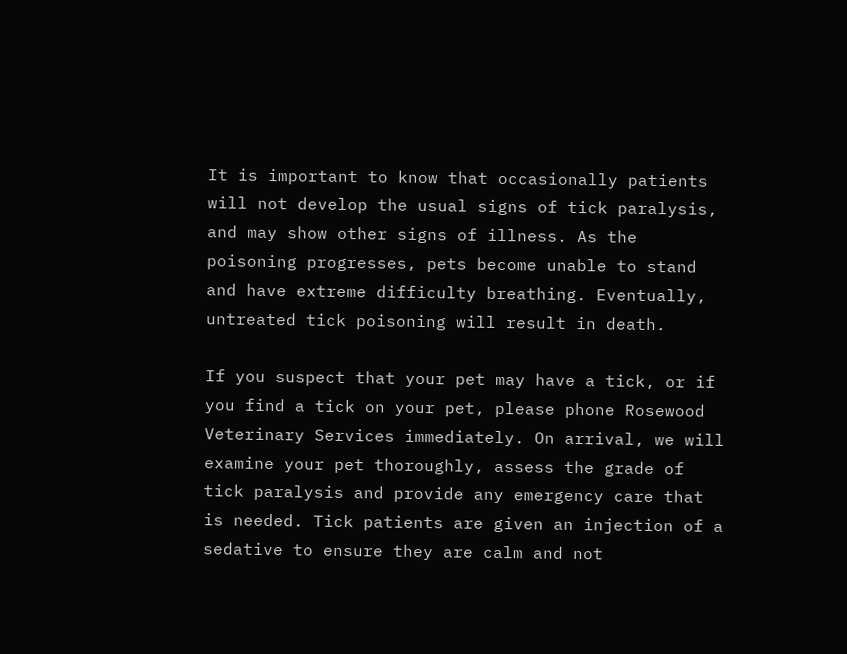It is important to know that occasionally patients will not develop the usual signs of tick paralysis, and may show other signs of illness. As the poisoning progresses, pets become unable to stand and have extreme difficulty breathing. Eventually, untreated tick poisoning will result in death.

If you suspect that your pet may have a tick, or if you find a tick on your pet, please phone Rosewood Veterinary Services immediately. On arrival, we will examine your pet thoroughly, assess the grade of tick paralysis and provide any emergency care that is needed. Tick patients are given an injection of a sedative to ensure they are calm and not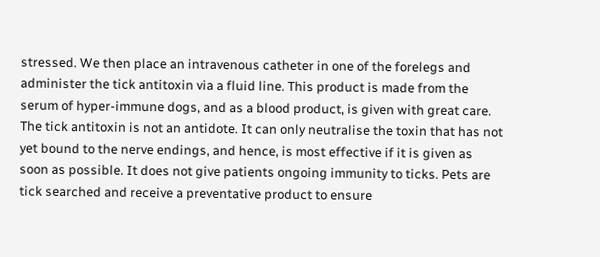stressed. We then place an intravenous catheter in one of the forelegs and administer the tick antitoxin via a fluid line. This product is made from the serum of hyper-immune dogs, and as a blood product, is given with great care. The tick antitoxin is not an antidote. It can only neutralise the toxin that has not yet bound to the nerve endings, and hence, is most effective if it is given as soon as possible. It does not give patients ongoing immunity to ticks. Pets are tick searched and receive a preventative product to ensure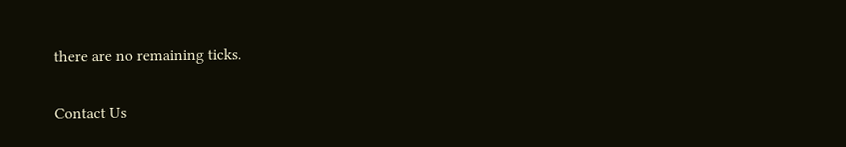there are no remaining ticks.

Contact Us